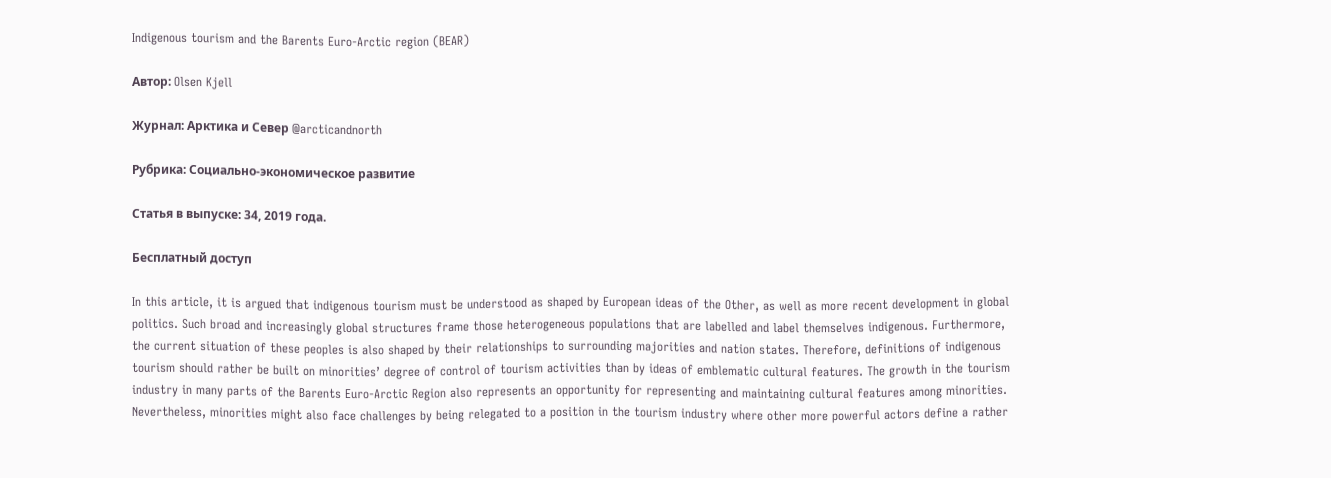Indigenous tourism and the Barents Euro-Arctic region (BEAR)

Автор: Olsen Kjell

Журнал: Арктика и Север @arcticandnorth

Рубрика: Социально-экономическое развитие

Статья в выпуске: 34, 2019 года.

Бесплатный доступ

In this article, it is argued that indigenous tourism must be understood as shaped by European ideas of the Other, as well as more recent development in global politics. Such broad and increasingly global structures frame those heterogeneous populations that are labelled and label themselves indigenous. Furthermore, the current situation of these peoples is also shaped by their relationships to surrounding majorities and nation states. Therefore, definitions of indigenous tourism should rather be built on minorities’ degree of control of tourism activities than by ideas of emblematic cultural features. The growth in the tourism industry in many parts of the Barents Euro-Arctic Region also represents an opportunity for representing and maintaining cultural features among minorities. Nevertheless, minorities might also face challenges by being relegated to a position in the tourism industry where other more powerful actors define a rather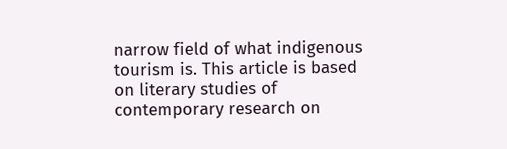narrow field of what indigenous tourism is. This article is based on literary studies of contemporary research on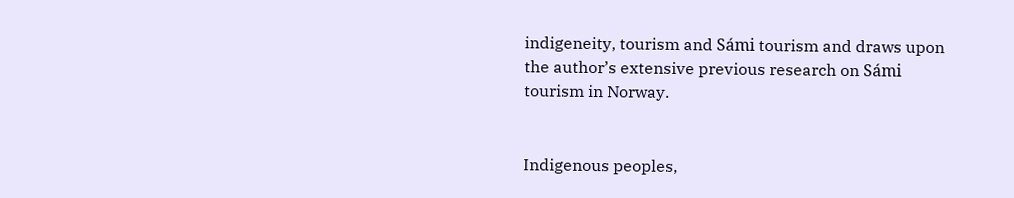indigeneity, tourism and Sámi tourism and draws upon the author’s extensive previous research on Sámi tourism in Norway.


Indigenous peoples,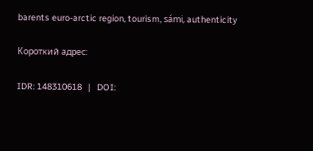barents euro-arctic region, tourism, sámi, authenticity

Короткий адрес:

IDR: 148310618   |   DOI: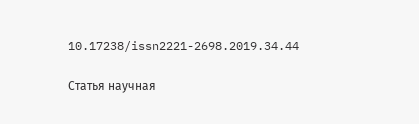10.17238/issn2221-2698.2019.34.44

Статья научная